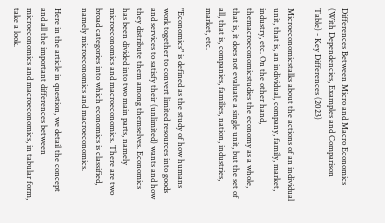Differences Between Micro and Macro Economics (With Dependencies, Examples and Comparison Table) - Key Differences (2023)

Microeconomicstalks about the actions of an individual unit, that is, an individual, company, family, market, industry, etc. On the other hand, themacroeconomicstudies the economy as a whole, that is, it does not evaluate a single unit, but the set of all, that is, companies, families, nation, industries, market, etc.

"Economics" is defined as the study of how humans work together to convert limited resources into goods and services to satisfy their (unlimited) wants and how they distribute them among themselves. Economics has been divided into two main parts, namely microeconomics and macroeconomics. There are two broad categories into which economics is classified, namely microeconomics and macroeconomics.

Here in the article in question, we detail the concept and all the important differences between microeconomics and macroeconomics, in tabular form, take a look.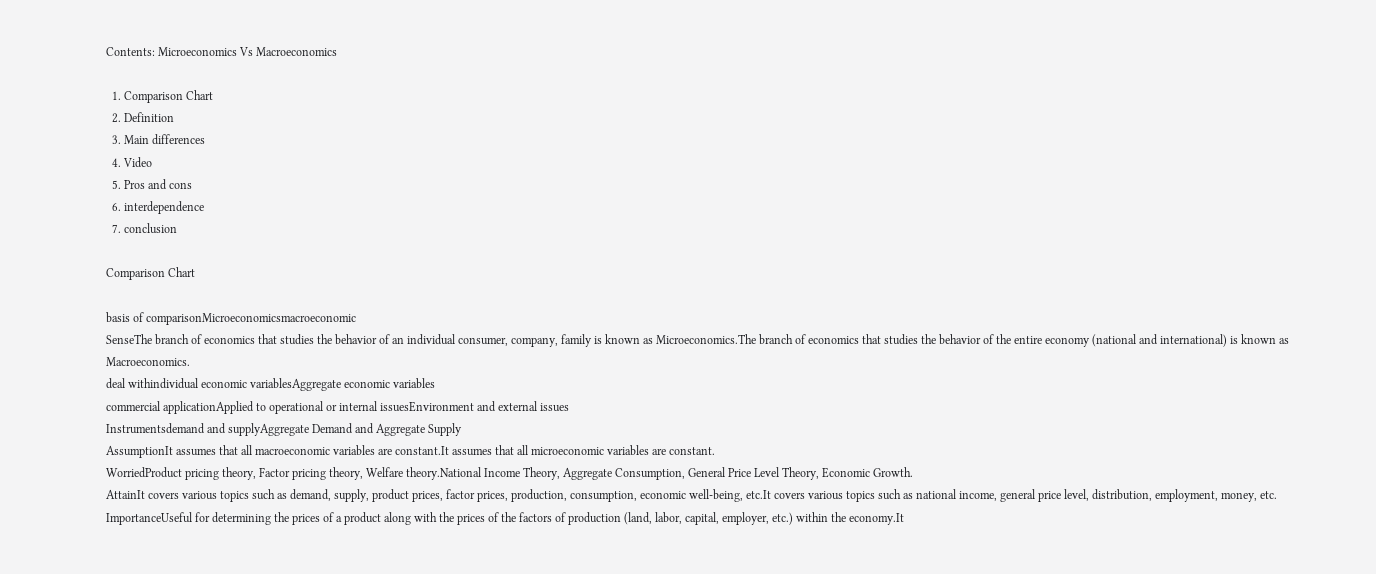Contents: Microeconomics Vs Macroeconomics

  1. Comparison Chart
  2. Definition
  3. Main differences
  4. Video
  5. Pros and cons
  6. interdependence
  7. conclusion

Comparison Chart

basis of comparisonMicroeconomicsmacroeconomic
SenseThe branch of economics that studies the behavior of an individual consumer, company, family is known as Microeconomics.The branch of economics that studies the behavior of the entire economy (national and international) is known as Macroeconomics.
deal withindividual economic variablesAggregate economic variables
commercial applicationApplied to operational or internal issuesEnvironment and external issues
Instrumentsdemand and supplyAggregate Demand and Aggregate Supply
AssumptionIt assumes that all macroeconomic variables are constant.It assumes that all microeconomic variables are constant.
WorriedProduct pricing theory, Factor pricing theory, Welfare theory.National Income Theory, Aggregate Consumption, General Price Level Theory, Economic Growth.
AttainIt covers various topics such as demand, supply, product prices, factor prices, production, consumption, economic well-being, etc.It covers various topics such as national income, general price level, distribution, employment, money, etc.
ImportanceUseful for determining the prices of a product along with the prices of the factors of production (land, labor, capital, employer, etc.) within the economy.It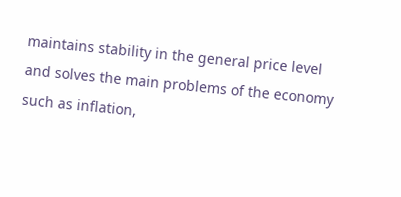maintains stability in the general price level and solves the main problems of the economy such as inflation,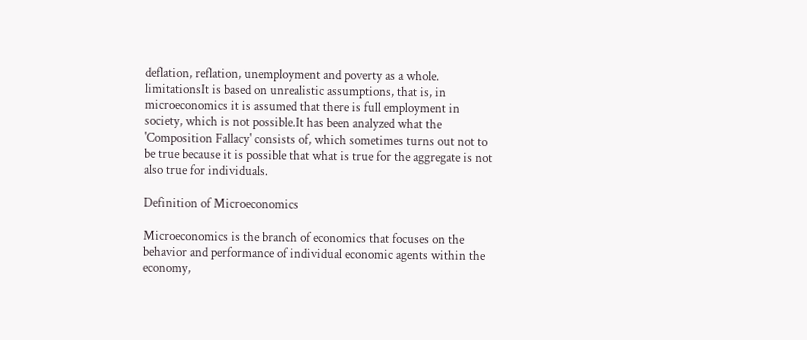deflation, reflation, unemployment and poverty as a whole.
limitationsIt is based on unrealistic assumptions, that is, in microeconomics it is assumed that there is full employment in society, which is not possible.It has been analyzed what the 'Composition Fallacy' consists of, which sometimes turns out not to be true because it is possible that what is true for the aggregate is not also true for individuals.

Definition of Microeconomics

Microeconomics is the branch of economics that focuses on the behavior and performance of individual economic agents within the economy,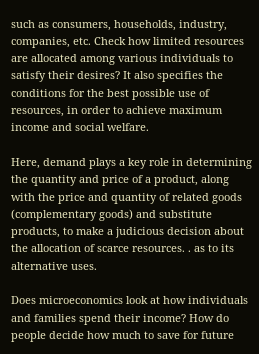such as consumers, households, industry, companies, etc. Check how limited resources are allocated among various individuals to satisfy their desires? It also specifies the conditions for the best possible use of resources, in order to achieve maximum income and social welfare.

Here, demand plays a key role in determining the quantity and price of a product, along with the price and quantity of related goods (complementary goods) and substitute products, to make a judicious decision about the allocation of scarce resources. . as to its alternative uses.

Does microeconomics look at how individuals and families spend their income? How do people decide how much to save for future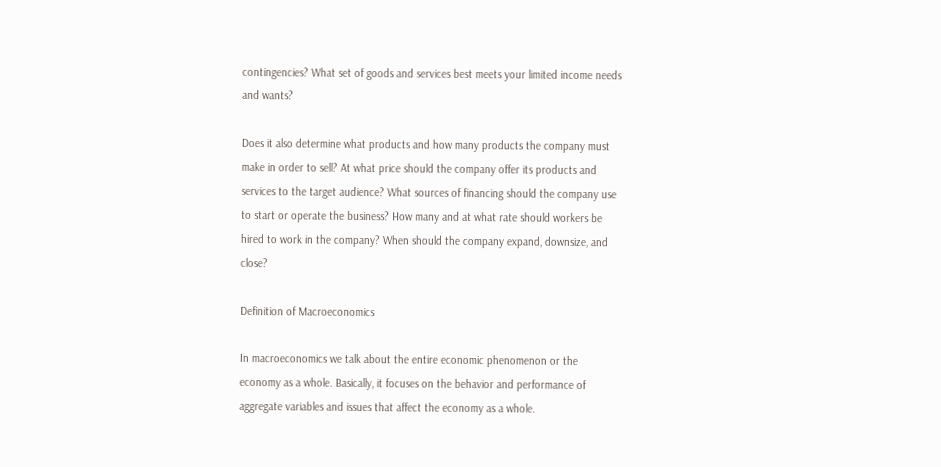contingencies? What set of goods and services best meets your limited income needs and wants?

Does it also determine what products and how many products the company must make in order to sell? At what price should the company offer its products and services to the target audience? What sources of financing should the company use to start or operate the business? How many and at what rate should workers be hired to work in the company? When should the company expand, downsize, and close?

Definition of Macroeconomics

In macroeconomics we talk about the entire economic phenomenon or the economy as a whole. Basically, it focuses on the behavior and performance of aggregate variables and issues that affect the economy as a whole.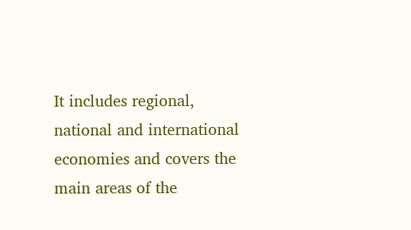It includes regional, national and international economies and covers the main areas of the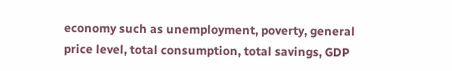economy such as unemployment, poverty, general price level, total consumption, total savings, GDP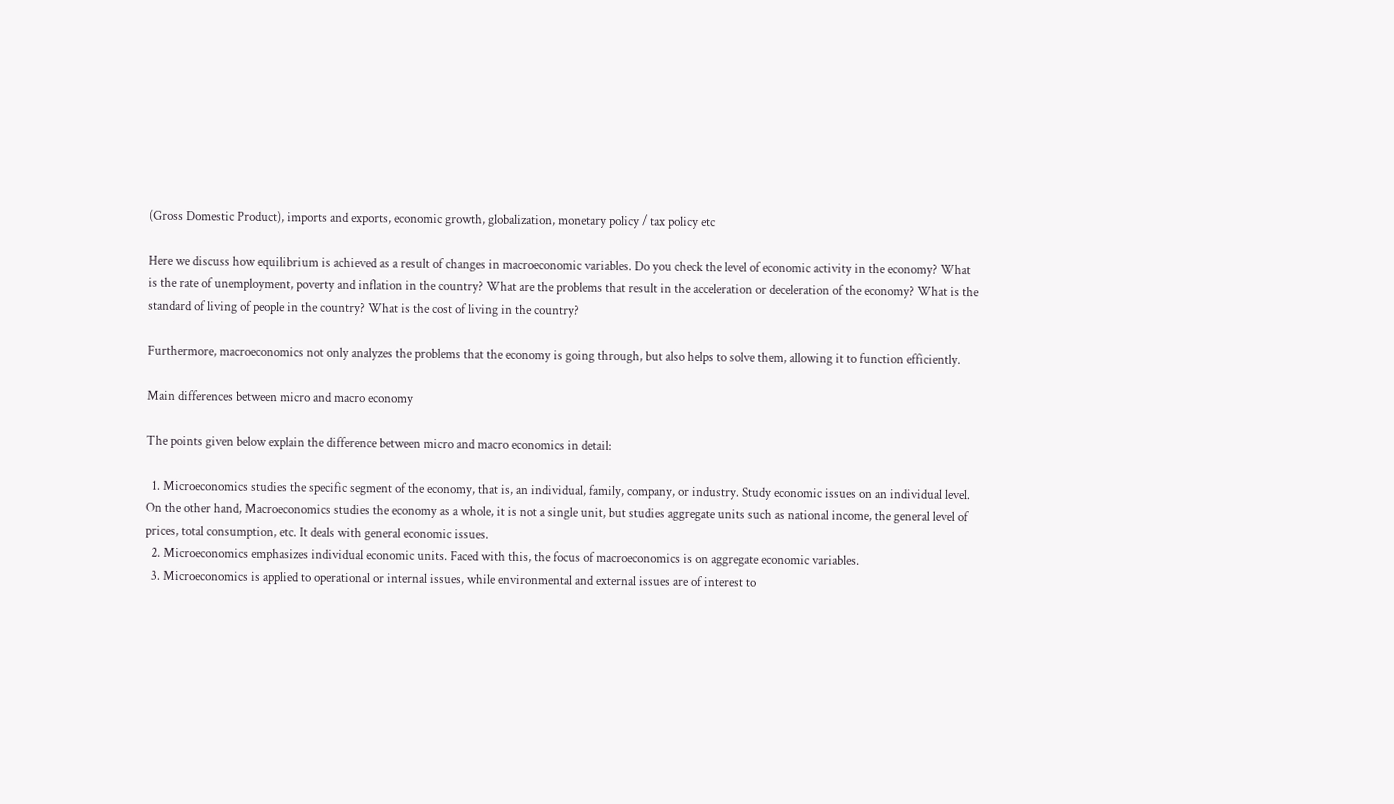(Gross Domestic Product), imports and exports, economic growth, globalization, monetary policy / tax policy etc

Here we discuss how equilibrium is achieved as a result of changes in macroeconomic variables. Do you check the level of economic activity in the economy? What is the rate of unemployment, poverty and inflation in the country? What are the problems that result in the acceleration or deceleration of the economy? What is the standard of living of people in the country? What is the cost of living in the country?

Furthermore, macroeconomics not only analyzes the problems that the economy is going through, but also helps to solve them, allowing it to function efficiently.

Main differences between micro and macro economy

The points given below explain the difference between micro and macro economics in detail:

  1. Microeconomics studies the specific segment of the economy, that is, an individual, family, company, or industry. Study economic issues on an individual level. On the other hand, Macroeconomics studies the economy as a whole, it is not a single unit, but studies aggregate units such as national income, the general level of prices, total consumption, etc. It deals with general economic issues.
  2. Microeconomics emphasizes individual economic units. Faced with this, the focus of macroeconomics is on aggregate economic variables.
  3. Microeconomics is applied to operational or internal issues, while environmental and external issues are of interest to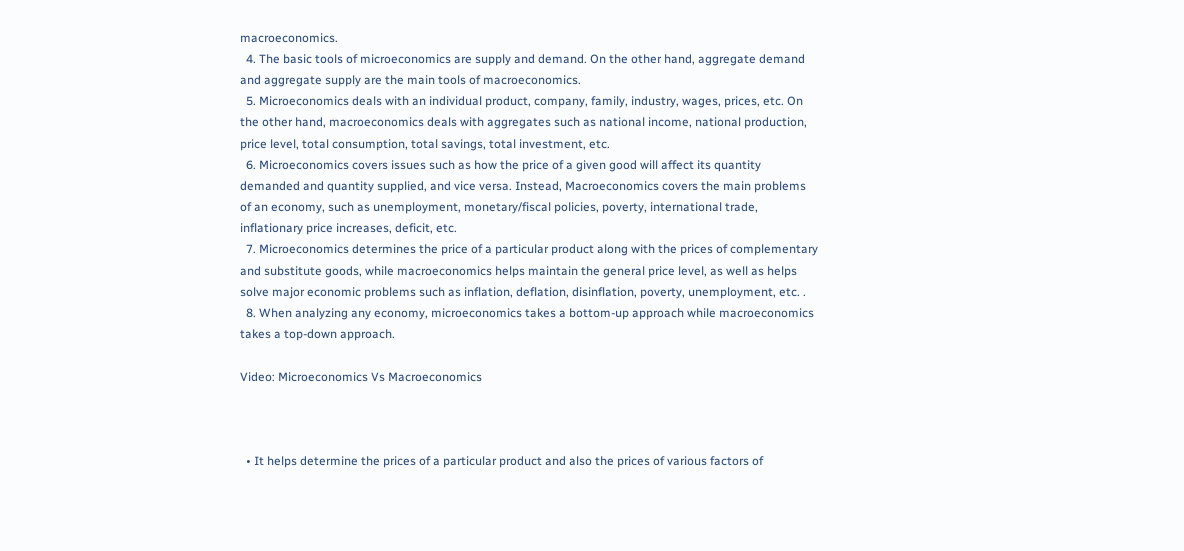macroeconomics.
  4. The basic tools of microeconomics are supply and demand. On the other hand, aggregate demand and aggregate supply are the main tools of macroeconomics.
  5. Microeconomics deals with an individual product, company, family, industry, wages, prices, etc. On the other hand, macroeconomics deals with aggregates such as national income, national production, price level, total consumption, total savings, total investment, etc.
  6. Microeconomics covers issues such as how the price of a given good will affect its quantity demanded and quantity supplied, and vice versa. Instead, Macroeconomics covers the main problems of an economy, such as unemployment, monetary/fiscal policies, poverty, international trade, inflationary price increases, deficit, etc.
  7. Microeconomics determines the price of a particular product along with the prices of complementary and substitute goods, while macroeconomics helps maintain the general price level, as well as helps solve major economic problems such as inflation, deflation, disinflation, poverty, unemployment, etc. .
  8. When analyzing any economy, microeconomics takes a bottom-up approach while macroeconomics takes a top-down approach.

Video: Microeconomics Vs Macroeconomics



  • It helps determine the prices of a particular product and also the prices of various factors of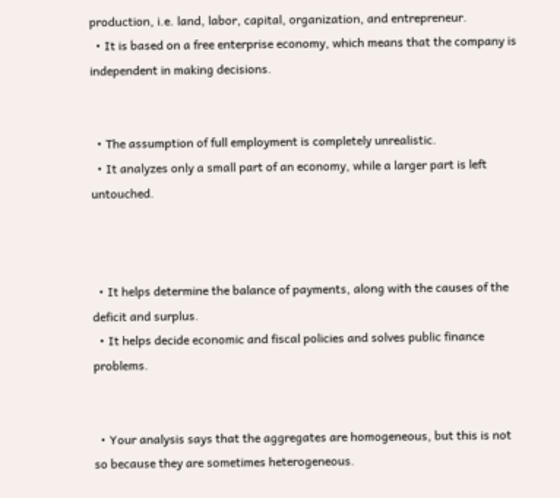production, i.e. land, labor, capital, organization, and entrepreneur.
  • It is based on a free enterprise economy, which means that the company is independent in making decisions.


  • The assumption of full employment is completely unrealistic.
  • It analyzes only a small part of an economy, while a larger part is left untouched.



  • It helps determine the balance of payments, along with the causes of the deficit and surplus.
  • It helps decide economic and fiscal policies and solves public finance problems.


  • Your analysis says that the aggregates are homogeneous, but this is not so because they are sometimes heterogeneous.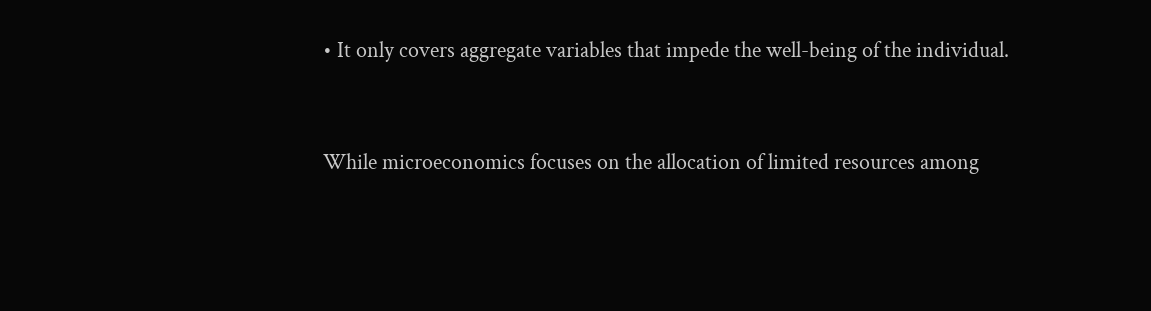• It only covers aggregate variables that impede the well-being of the individual.


While microeconomics focuses on the allocation of limited resources among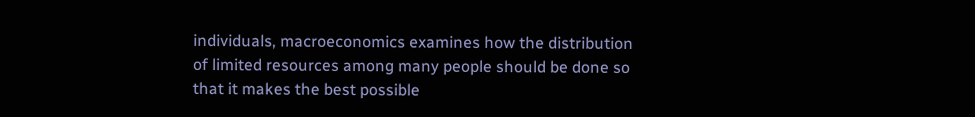individuals, macroeconomics examines how the distribution of limited resources among many people should be done so that it makes the best possible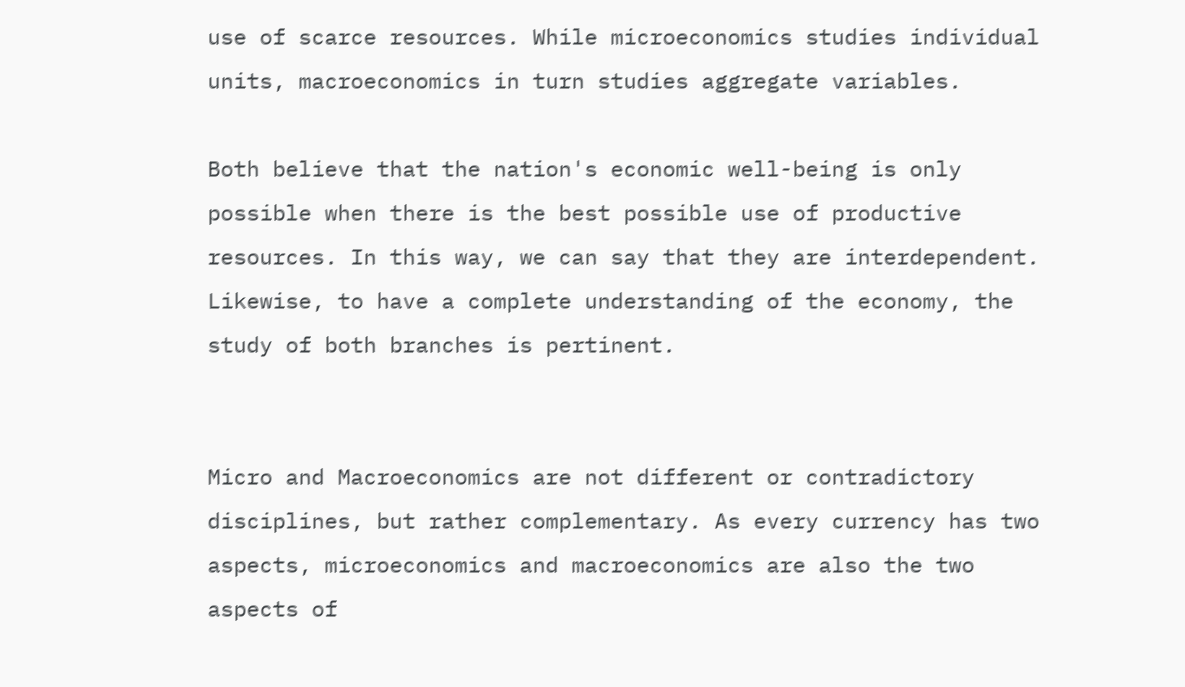use of scarce resources. While microeconomics studies individual units, macroeconomics in turn studies aggregate variables.

Both believe that the nation's economic well-being is only possible when there is the best possible use of productive resources. In this way, we can say that they are interdependent. Likewise, to have a complete understanding of the economy, the study of both branches is pertinent.


Micro and Macroeconomics are not different or contradictory disciplines, but rather complementary. As every currency has two aspects, microeconomics and macroeconomics are also the two aspects of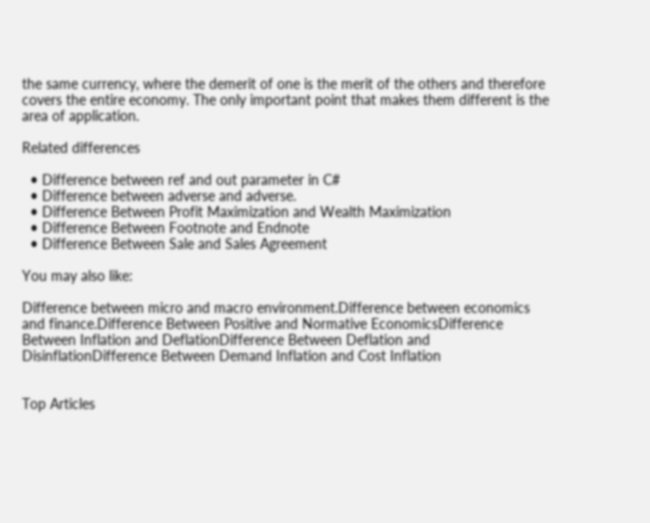the same currency, where the demerit of one is the merit of the others and therefore covers the entire economy. The only important point that makes them different is the area of application.

Related differences

  • Difference between ref and out parameter in C#
  • Difference between adverse and adverse.
  • Difference Between Profit Maximization and Wealth Maximization
  • Difference Between Footnote and Endnote
  • Difference Between Sale and Sales Agreement

You may also like:

Difference between micro and macro environment.Difference between economics and finance.Difference Between Positive and Normative EconomicsDifference Between Inflation and DeflationDifference Between Deflation and DisinflationDifference Between Demand Inflation and Cost Inflation


Top Articles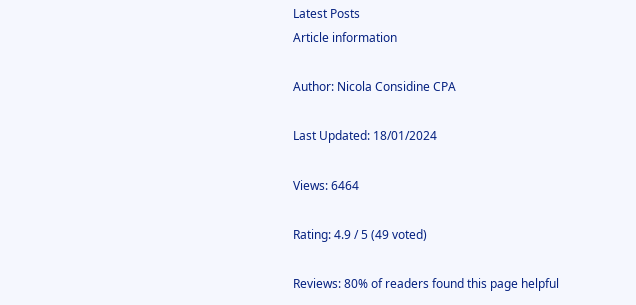Latest Posts
Article information

Author: Nicola Considine CPA

Last Updated: 18/01/2024

Views: 6464

Rating: 4.9 / 5 (49 voted)

Reviews: 80% of readers found this page helpful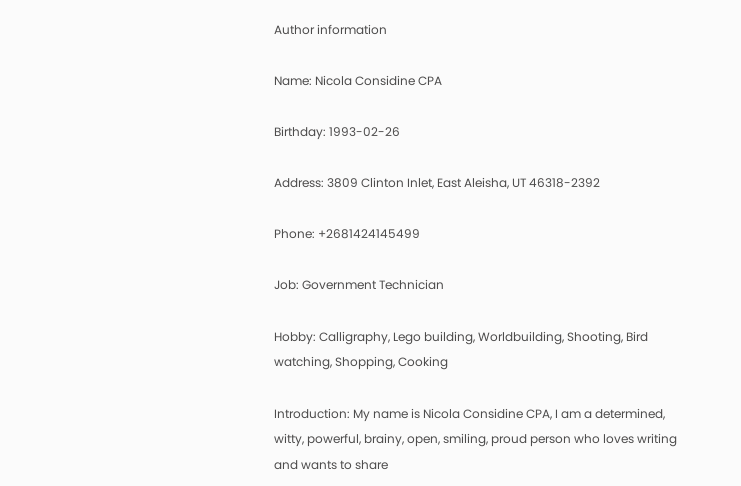Author information

Name: Nicola Considine CPA

Birthday: 1993-02-26

Address: 3809 Clinton Inlet, East Aleisha, UT 46318-2392

Phone: +2681424145499

Job: Government Technician

Hobby: Calligraphy, Lego building, Worldbuilding, Shooting, Bird watching, Shopping, Cooking

Introduction: My name is Nicola Considine CPA, I am a determined, witty, powerful, brainy, open, smiling, proud person who loves writing and wants to share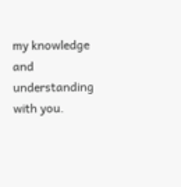my knowledge and understanding with you.